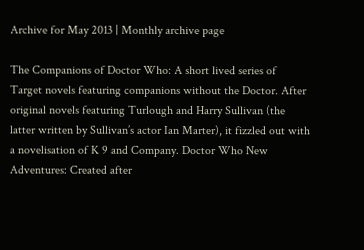Archive for May 2013 | Monthly archive page

The Companions of Doctor Who: A short lived series of Target novels featuring companions without the Doctor. After original novels featuring Turlough and Harry Sullivan (the latter written by Sullivan’s actor Ian Marter), it fizzled out with a novelisation of K 9 and Company. Doctor Who New Adventures: Created after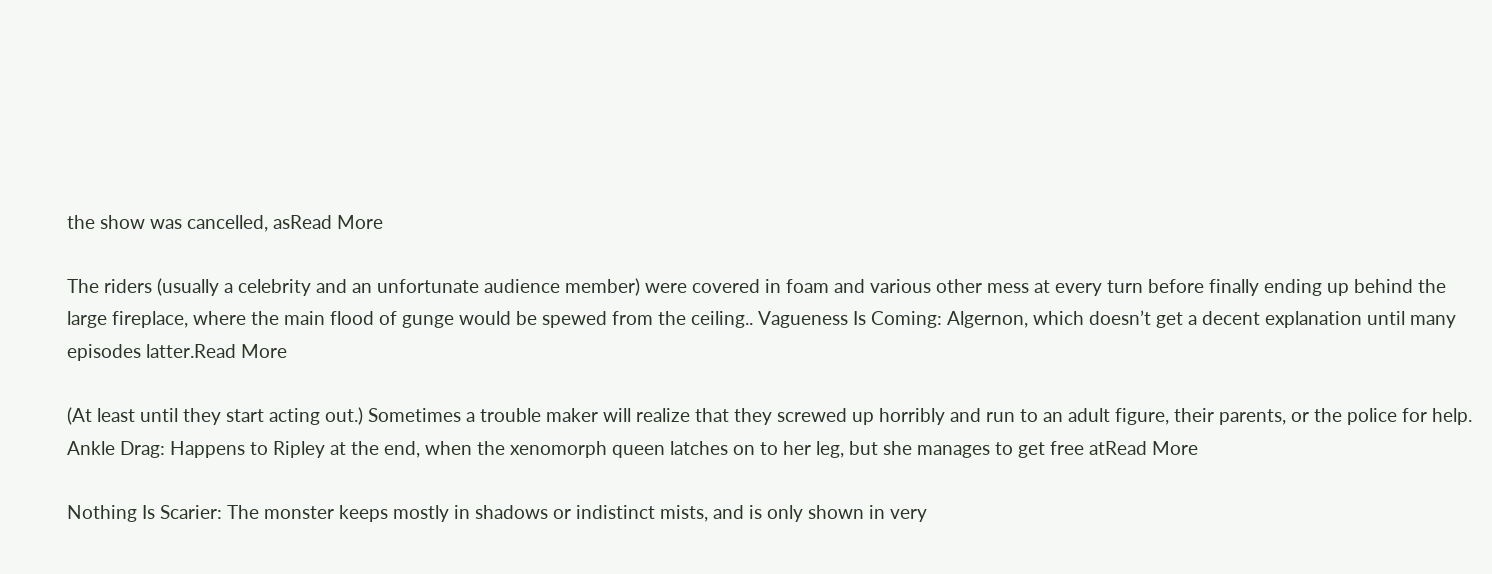the show was cancelled, asRead More

The riders (usually a celebrity and an unfortunate audience member) were covered in foam and various other mess at every turn before finally ending up behind the large fireplace, where the main flood of gunge would be spewed from the ceiling.. Vagueness Is Coming: Algernon, which doesn’t get a decent explanation until many episodes latter.Read More

(At least until they start acting out.) Sometimes a trouble maker will realize that they screwed up horribly and run to an adult figure, their parents, or the police for help. Ankle Drag: Happens to Ripley at the end, when the xenomorph queen latches on to her leg, but she manages to get free atRead More

Nothing Is Scarier: The monster keeps mostly in shadows or indistinct mists, and is only shown in very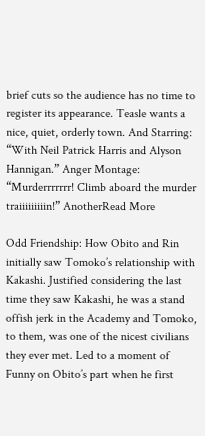brief cuts so the audience has no time to register its appearance. Teasle wants a nice, quiet, orderly town. And Starring: “With Neil Patrick Harris and Alyson Hannigan.” Anger Montage: “Murderrrrrrr! Climb aboard the murder traiiiiiiiiin!” AnotherRead More

Odd Friendship: How Obito and Rin initially saw Tomoko’s relationship with Kakashi. Justified considering the last time they saw Kakashi, he was a stand offish jerk in the Academy and Tomoko, to them, was one of the nicest civilians they ever met. Led to a moment of Funny on Obito’s part when he first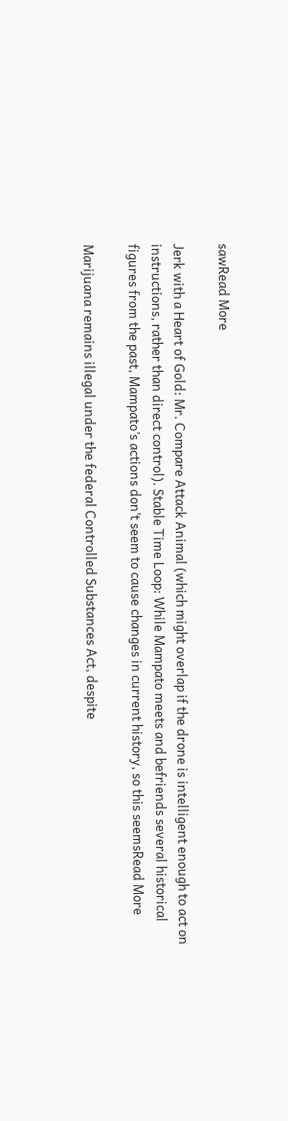sawRead More

Jerk with a Heart of Gold: Mr. Compare Attack Animal (which might overlap if the drone is intelligent enough to act on instructions, rather than direct control). Stable Time Loop: While Mampato meets and befriends several historical figures from the past, Mampato’s actions don’t seem to cause changes in current history, so this seemsRead More

Marijuana remains illegal under the federal Controlled Substances Act, despite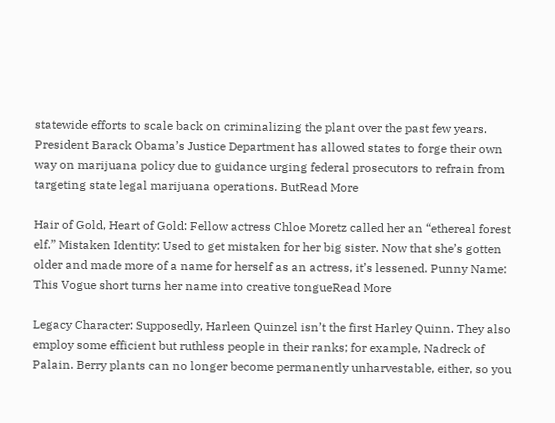statewide efforts to scale back on criminalizing the plant over the past few years. President Barack Obama’s Justice Department has allowed states to forge their own way on marijuana policy due to guidance urging federal prosecutors to refrain from targeting state legal marijuana operations. ButRead More

Hair of Gold, Heart of Gold: Fellow actress Chloe Moretz called her an “ethereal forest elf.” Mistaken Identity: Used to get mistaken for her big sister. Now that she’s gotten older and made more of a name for herself as an actress, it’s lessened. Punny Name: This Vogue short turns her name into creative tongueRead More

Legacy Character: Supposedly, Harleen Quinzel isn’t the first Harley Quinn. They also employ some efficient but ruthless people in their ranks; for example, Nadreck of Palain. Berry plants can no longer become permanently unharvestable, either, so you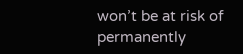won’t be at risk of permanently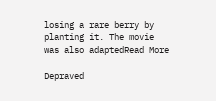losing a rare berry by planting it. The movie was also adaptedRead More

Depraved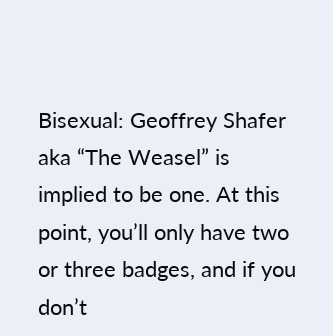Bisexual: Geoffrey Shafer aka “The Weasel” is implied to be one. At this point, you’ll only have two or three badges, and if you don’t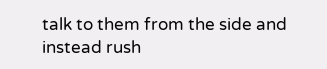talk to them from the side and instead rush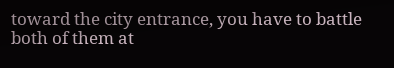toward the city entrance, you have to battle both of them at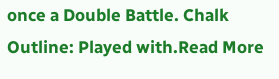once a Double Battle. Chalk Outline: Played with.Read More